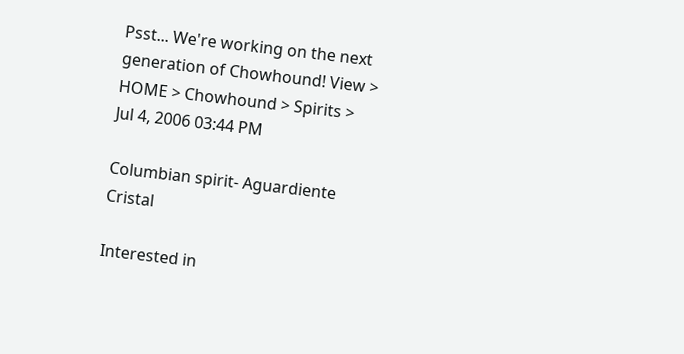Psst... We're working on the next generation of Chowhound! View >
HOME > Chowhound > Spirits >
Jul 4, 2006 03:44 PM

Columbian spirit- Aguardiente Cristal

Interested in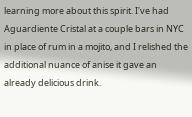learning more about this spirit. I've had Aguardiente Cristal at a couple bars in NYC in place of rum in a mojito, and I relished the additional nuance of anise it gave an already delicious drink.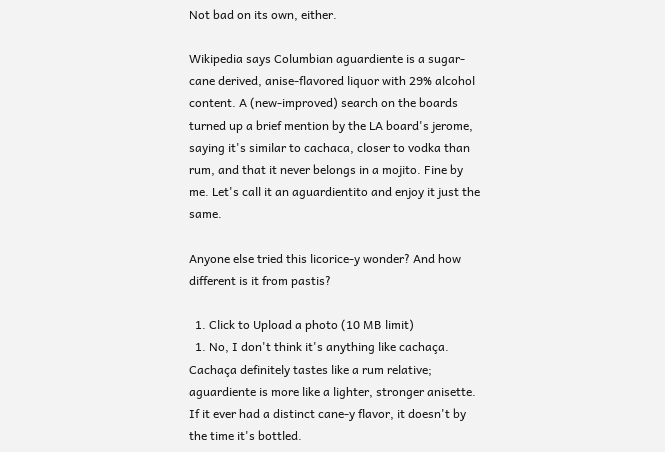Not bad on its own, either.

Wikipedia says Columbian aguardiente is a sugar-cane derived, anise-flavored liquor with 29% alcohol content. A (new-improved) search on the boards turned up a brief mention by the LA board's jerome, saying it's similar to cachaca, closer to vodka than rum, and that it never belongs in a mojito. Fine by me. Let's call it an aguardientito and enjoy it just the same.

Anyone else tried this licorice-y wonder? And how different is it from pastis?

  1. Click to Upload a photo (10 MB limit)
  1. No, I don't think it's anything like cachaça. Cachaça definitely tastes like a rum relative; aguardiente is more like a lighter, stronger anisette. If it ever had a distinct cane-y flavor, it doesn't by the time it's bottled.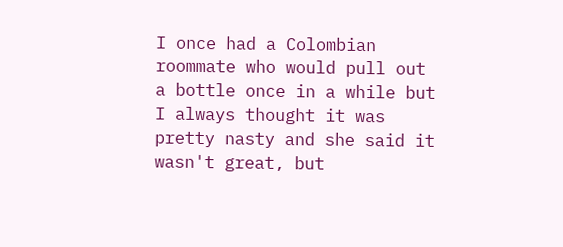I once had a Colombian roommate who would pull out a bottle once in a while but I always thought it was pretty nasty and she said it wasn't great, but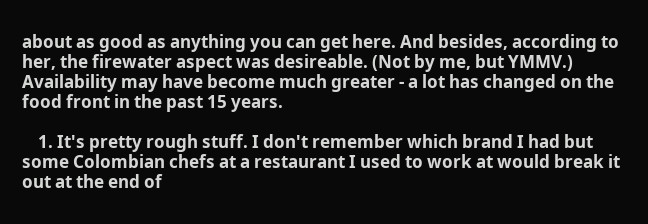about as good as anything you can get here. And besides, according to her, the firewater aspect was desireable. (Not by me, but YMMV.) Availability may have become much greater - a lot has changed on the food front in the past 15 years.

    1. It's pretty rough stuff. I don't remember which brand I had but some Colombian chefs at a restaurant I used to work at would break it out at the end of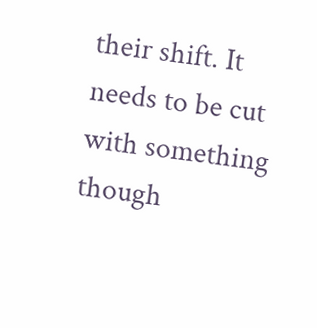their shift. It needs to be cut with something though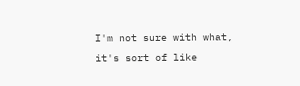I'm not sure with what, it's sort of like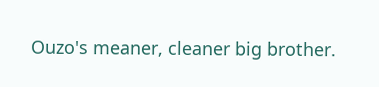Ouzo's meaner, cleaner big brother.